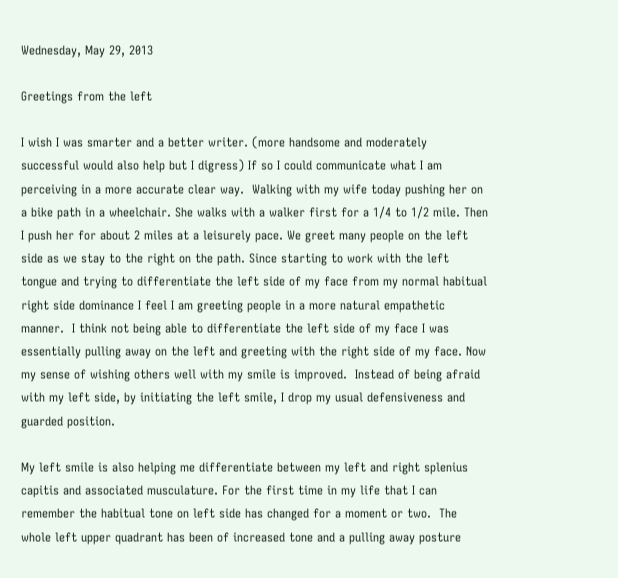Wednesday, May 29, 2013

Greetings from the left

I wish I was smarter and a better writer. (more handsome and moderately successful would also help but I digress) If so I could communicate what I am perceiving in a more accurate clear way.  Walking with my wife today pushing her on a bike path in a wheelchair. She walks with a walker first for a 1/4 to 1/2 mile. Then I push her for about 2 miles at a leisurely pace. We greet many people on the left side as we stay to the right on the path. Since starting to work with the left tongue and trying to differentiate the left side of my face from my normal habitual right side dominance I feel I am greeting people in a more natural empathetic manner.  I think not being able to differentiate the left side of my face I was essentially pulling away on the left and greeting with the right side of my face. Now my sense of wishing others well with my smile is improved.  Instead of being afraid with my left side, by initiating the left smile, I drop my usual defensiveness and guarded position.

My left smile is also helping me differentiate between my left and right splenius capitis and associated musculature. For the first time in my life that I can remember the habitual tone on left side has changed for a moment or two.  The whole left upper quadrant has been of increased tone and a pulling away posture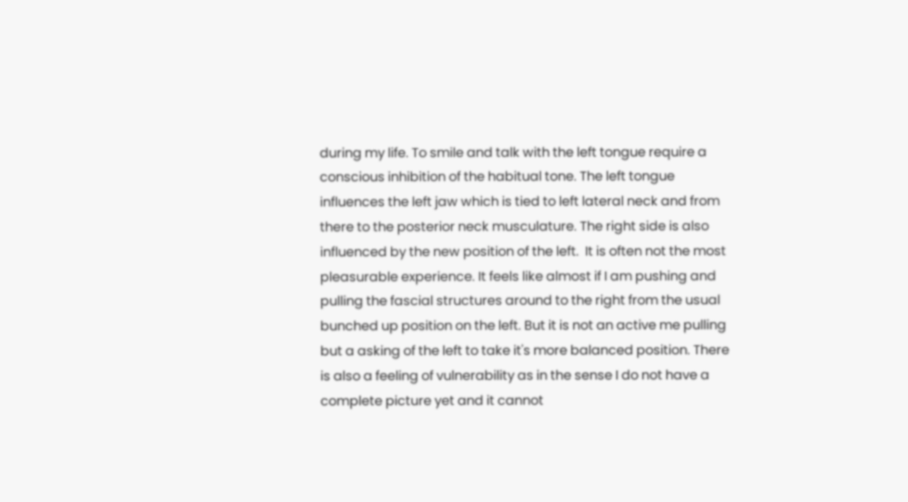during my life. To smile and talk with the left tongue require a conscious inhibition of the habitual tone. The left tongue influences the left jaw which is tied to left lateral neck and from there to the posterior neck musculature. The right side is also influenced by the new position of the left.  It is often not the most pleasurable experience. It feels like almost if I am pushing and pulling the fascial structures around to the right from the usual bunched up position on the left. But it is not an active me pulling but a asking of the left to take it's more balanced position. There is also a feeling of vulnerability as in the sense I do not have a complete picture yet and it cannot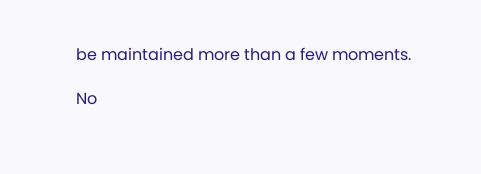be maintained more than a few moments.

No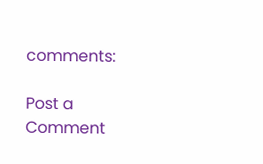comments:

Post a Comment